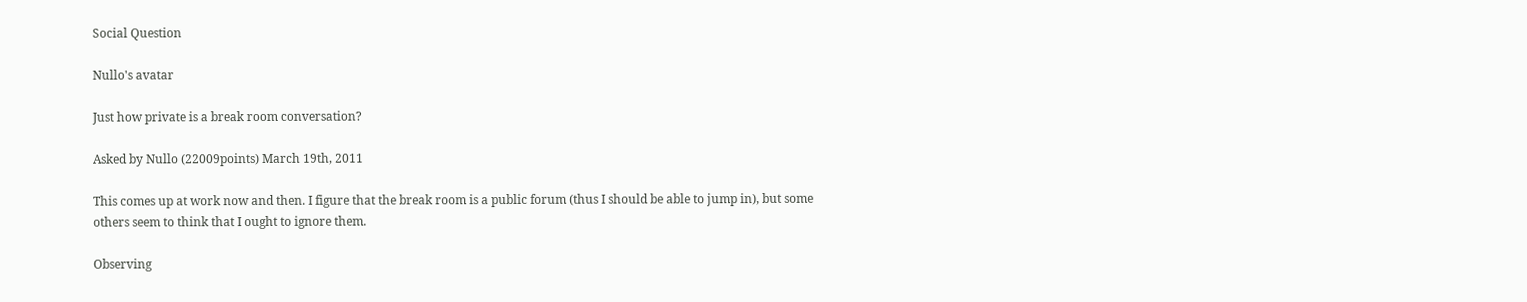Social Question

Nullo's avatar

Just how private is a break room conversation?

Asked by Nullo (22009points) March 19th, 2011

This comes up at work now and then. I figure that the break room is a public forum (thus I should be able to jump in), but some others seem to think that I ought to ignore them.

Observing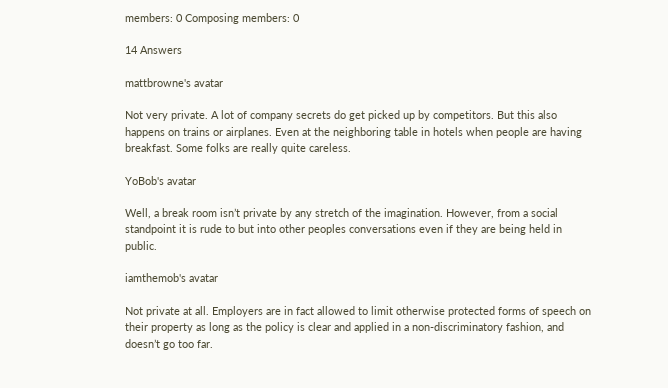members: 0 Composing members: 0

14 Answers

mattbrowne's avatar

Not very private. A lot of company secrets do get picked up by competitors. But this also happens on trains or airplanes. Even at the neighboring table in hotels when people are having breakfast. Some folks are really quite careless.

YoBob's avatar

Well, a break room isn’t private by any stretch of the imagination. However, from a social standpoint it is rude to but into other peoples conversations even if they are being held in public.

iamthemob's avatar

Not private at all. Employers are in fact allowed to limit otherwise protected forms of speech on their property as long as the policy is clear and applied in a non-discriminatory fashion, and doesn’t go too far.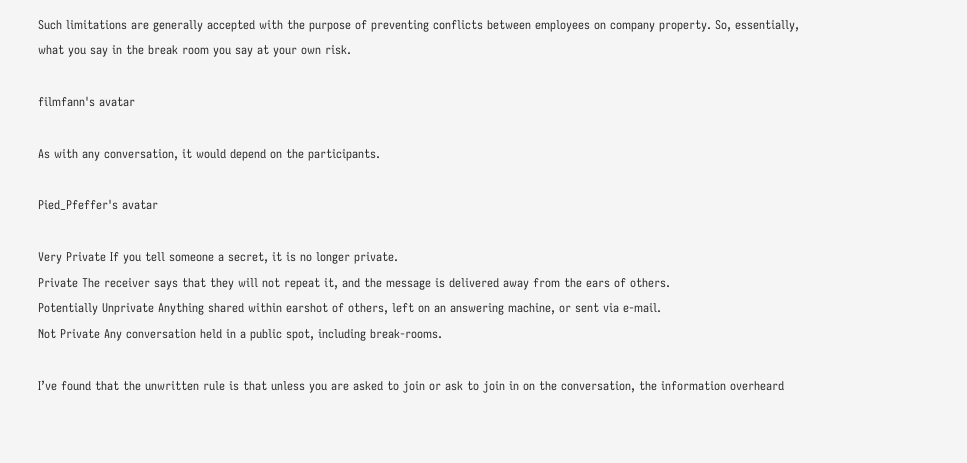Such limitations are generally accepted with the purpose of preventing conflicts between employees on company property. So, essentially, what you say in the break room you say at your own risk.

filmfann's avatar

As with any conversation, it would depend on the participants.

Pied_Pfeffer's avatar

Very Private If you tell someone a secret, it is no longer private.
Private The receiver says that they will not repeat it, and the message is delivered away from the ears of others.
Potentially Unprivate Anything shared within earshot of others, left on an answering machine, or sent via e-mail.
Not Private Any conversation held in a public spot, including break-rooms.

I’ve found that the unwritten rule is that unless you are asked to join or ask to join in on the conversation, the information overheard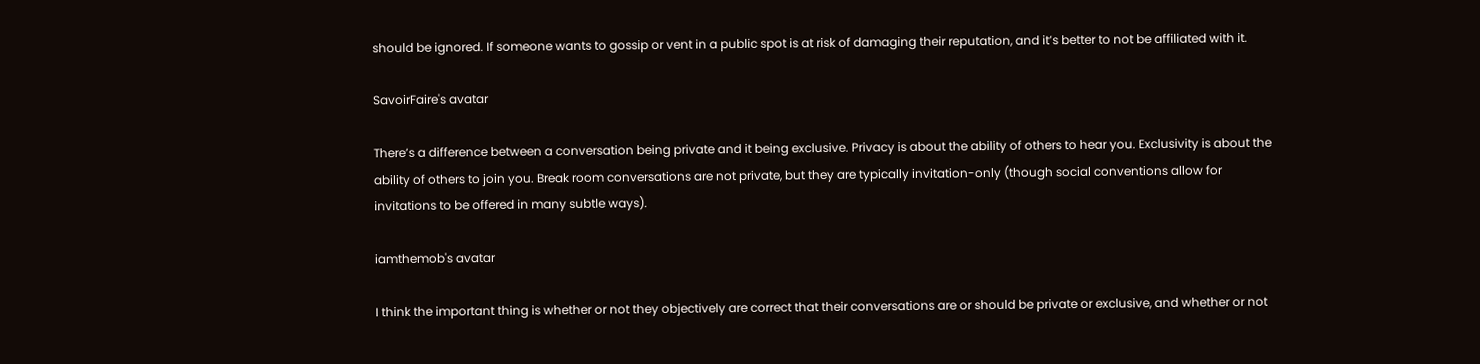should be ignored. If someone wants to gossip or vent in a public spot is at risk of damaging their reputation, and it’s better to not be affiliated with it.

SavoirFaire's avatar

There’s a difference between a conversation being private and it being exclusive. Privacy is about the ability of others to hear you. Exclusivity is about the ability of others to join you. Break room conversations are not private, but they are typically invitation-only (though social conventions allow for invitations to be offered in many subtle ways).

iamthemob's avatar

I think the important thing is whether or not they objectively are correct that their conversations are or should be private or exclusive, and whether or not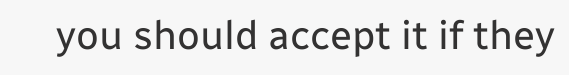you should accept it if they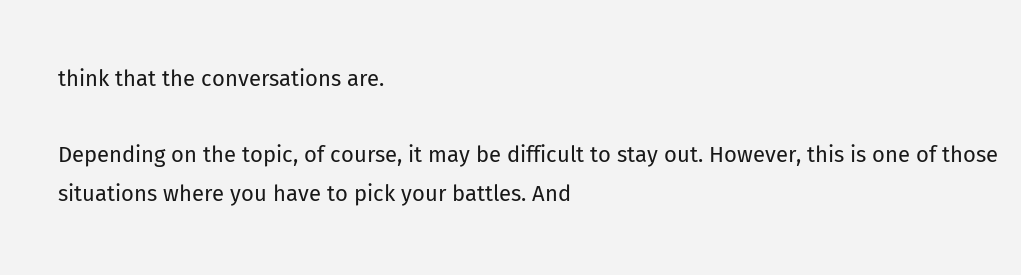think that the conversations are.

Depending on the topic, of course, it may be difficult to stay out. However, this is one of those situations where you have to pick your battles. And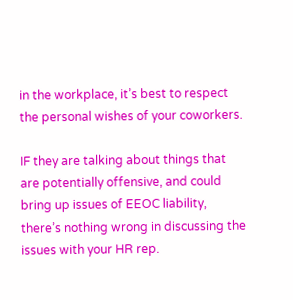in the workplace, it’s best to respect the personal wishes of your coworkers.

IF they are talking about things that are potentially offensive, and could bring up issues of EEOC liability, there’s nothing wrong in discussing the issues with your HR rep.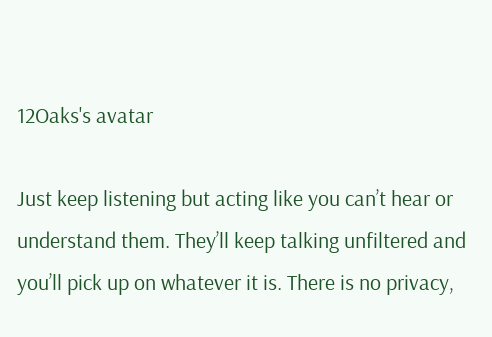12Oaks's avatar

Just keep listening but acting like you can’t hear or understand them. They’ll keep talking unfiltered and you’ll pick up on whatever it is. There is no privacy,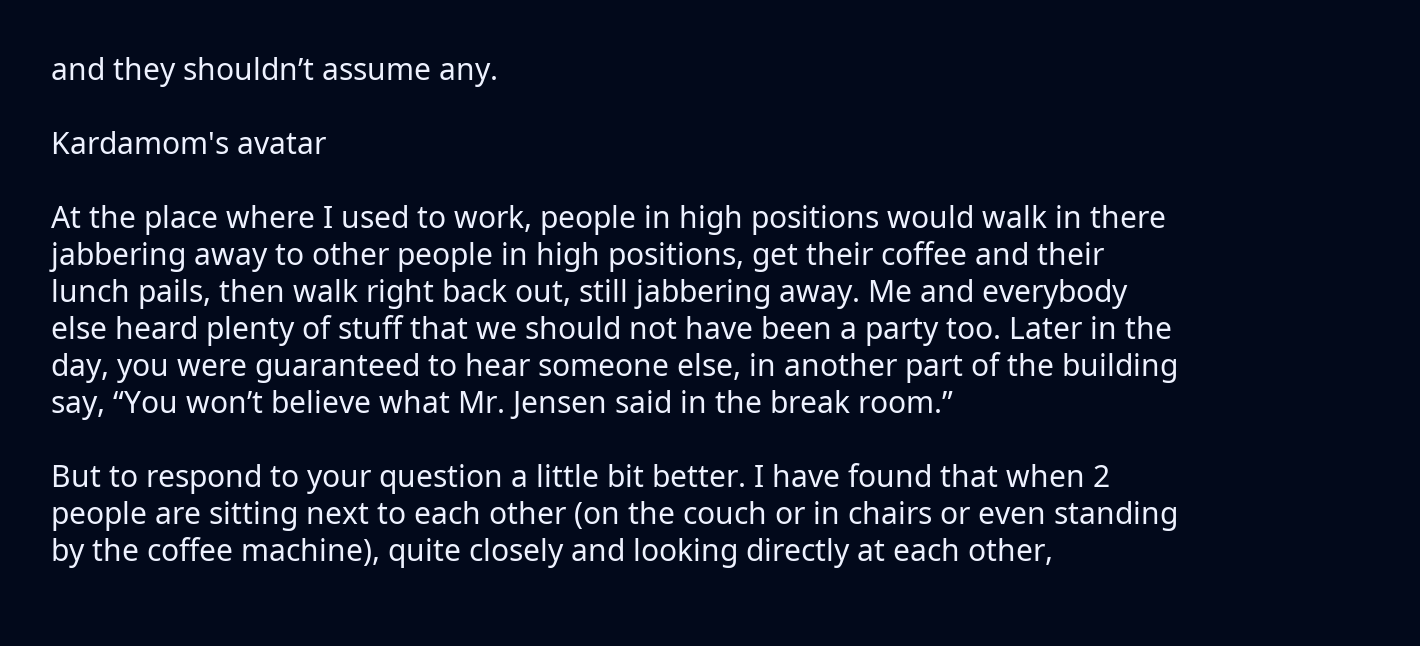and they shouldn’t assume any.

Kardamom's avatar

At the place where I used to work, people in high positions would walk in there jabbering away to other people in high positions, get their coffee and their lunch pails, then walk right back out, still jabbering away. Me and everybody else heard plenty of stuff that we should not have been a party too. Later in the day, you were guaranteed to hear someone else, in another part of the building say, “You won’t believe what Mr. Jensen said in the break room.”

But to respond to your question a little bit better. I have found that when 2 people are sitting next to each other (on the couch or in chairs or even standing by the coffee machine), quite closely and looking directly at each other,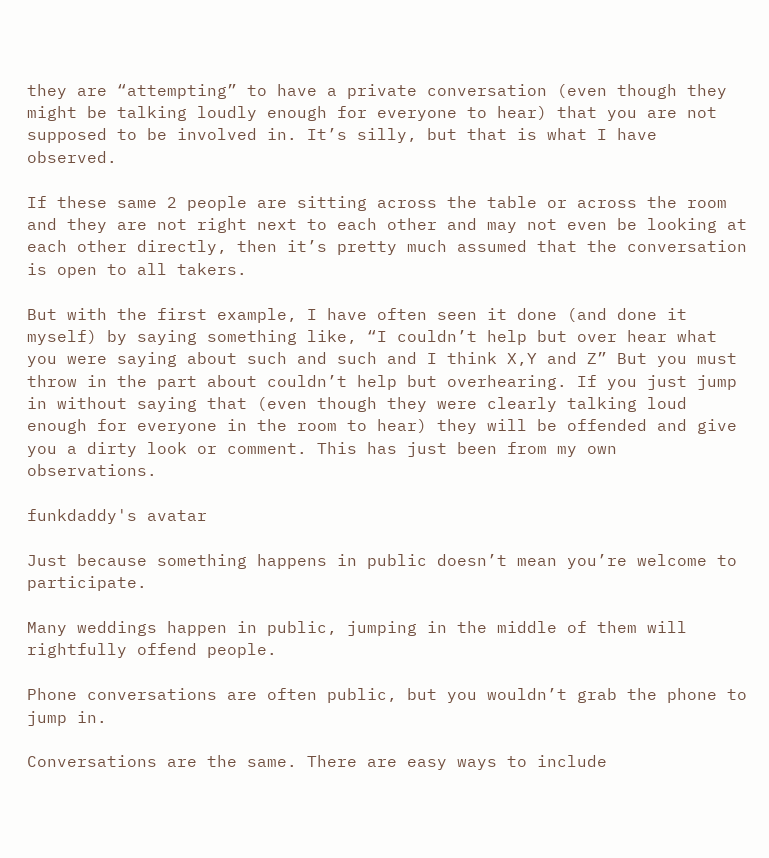they are “attempting” to have a private conversation (even though they might be talking loudly enough for everyone to hear) that you are not supposed to be involved in. It’s silly, but that is what I have observed.

If these same 2 people are sitting across the table or across the room and they are not right next to each other and may not even be looking at each other directly, then it’s pretty much assumed that the conversation is open to all takers.

But with the first example, I have often seen it done (and done it myself) by saying something like, “I couldn’t help but over hear what you were saying about such and such and I think X,Y and Z” But you must throw in the part about couldn’t help but overhearing. If you just jump in without saying that (even though they were clearly talking loud enough for everyone in the room to hear) they will be offended and give you a dirty look or comment. This has just been from my own observations.

funkdaddy's avatar

Just because something happens in public doesn’t mean you’re welcome to participate.

Many weddings happen in public, jumping in the middle of them will rightfully offend people.

Phone conversations are often public, but you wouldn’t grab the phone to jump in.

Conversations are the same. There are easy ways to include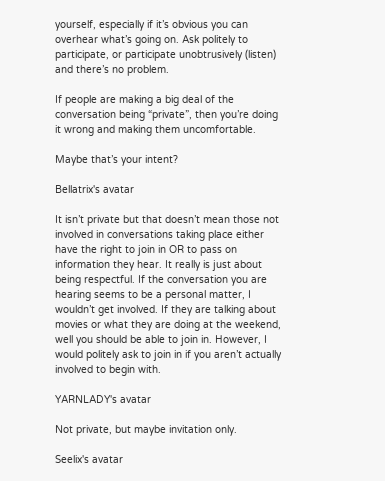yourself, especially if it’s obvious you can overhear what’s going on. Ask politely to participate, or participate unobtrusively (listen) and there’s no problem.

If people are making a big deal of the conversation being “private”, then you’re doing it wrong and making them uncomfortable.

Maybe that’s your intent?

Bellatrix's avatar

It isn’t private but that doesn’t mean those not involved in conversations taking place either have the right to join in OR to pass on information they hear. It really is just about being respectful. If the conversation you are hearing seems to be a personal matter, I wouldn’t get involved. If they are talking about movies or what they are doing at the weekend, well you should be able to join in. However, I would politely ask to join in if you aren’t actually involved to begin with.

YARNLADY's avatar

Not private, but maybe invitation only.

Seelix's avatar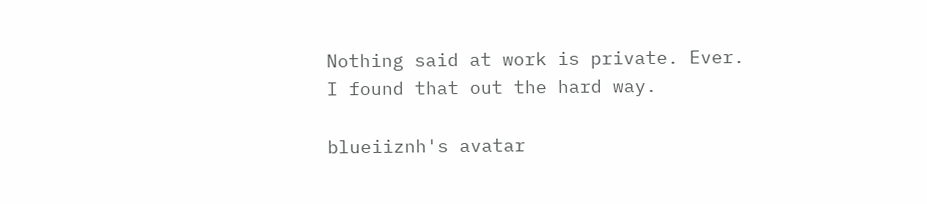Nothing said at work is private. Ever. I found that out the hard way.

blueiiznh's avatar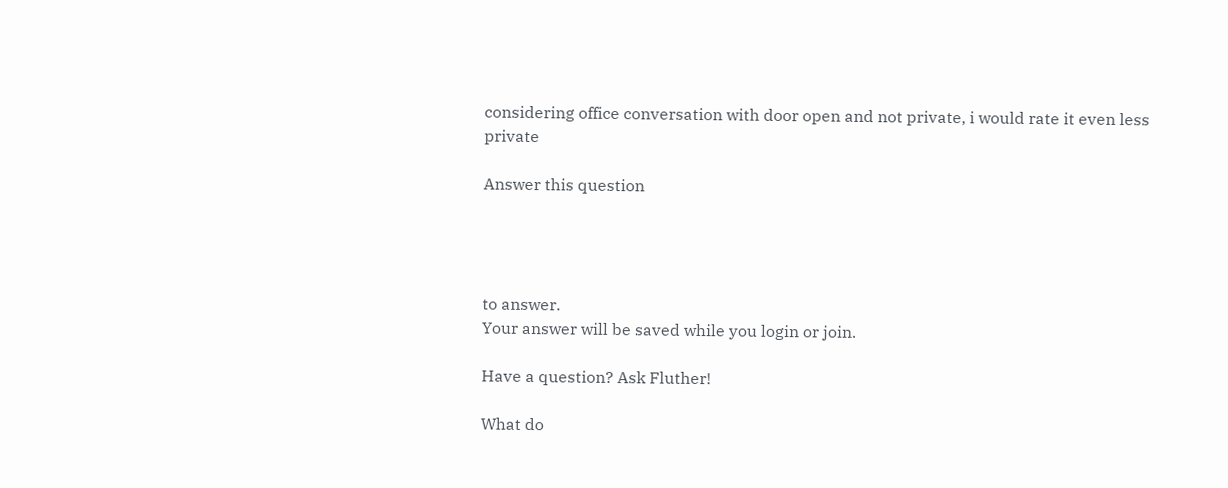considering office conversation with door open and not private, i would rate it even less private

Answer this question




to answer.
Your answer will be saved while you login or join.

Have a question? Ask Fluther!

What do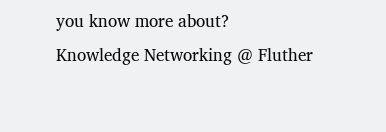you know more about?
Knowledge Networking @ Fluther